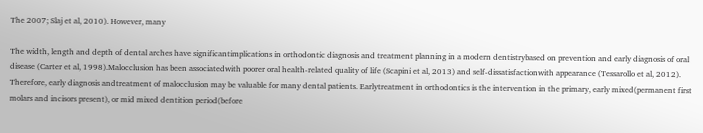The 2007; Slaj et al, 2010). However, many

The width, length and depth of dental arches have significantimplications in orthodontic diagnosis and treatment planning in a modern dentistrybased on prevention and early diagnosis of oral disease (Carter et al, 1998).Malocclusion has been associatedwith poorer oral health-related quality of life (Scapini et al, 2013) and self-dissatisfactionwith appearance (Tessarollo et al, 2012). Therefore, early diagnosis andtreatment of malocclusion may be valuable for many dental patients. Earlytreatment in orthodontics is the intervention in the primary, early mixed(permanent first molars and incisors present), or mid mixed dentition period(before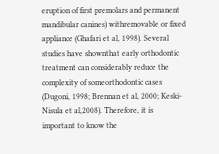eruption of first premolars and permanent mandibular canines) withremovable or fixed appliance (Ghafari et al, 1998). Several studies have shownthat early orthodontic treatment can considerably reduce the complexity of someorthodontic cases (Dugoni, 1998; Brennan et al, 2000; Keski-Nisula et al,2008). Therefore, it is important to know the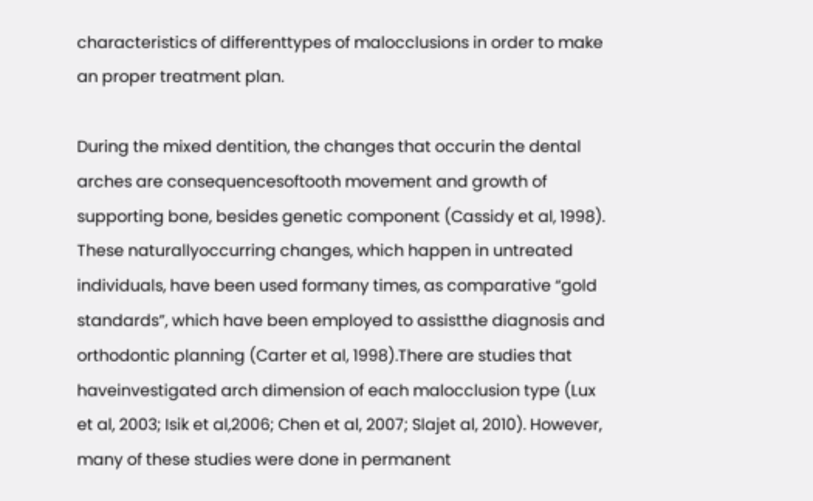characteristics of differenttypes of malocclusions in order to make an proper treatment plan.

During the mixed dentition, the changes that occurin the dental arches are consequencesoftooth movement and growth of supporting bone, besides genetic component (Cassidy et al, 1998). These naturallyoccurring changes, which happen in untreated individuals, have been used formany times, as comparative “gold standards”, which have been employed to assistthe diagnosis and orthodontic planning (Carter et al, 1998).There are studies that haveinvestigated arch dimension of each malocclusion type (Lux et al, 2003; Isik et al,2006; Chen et al, 2007; Slajet al, 2010). However, many of these studies were done in permanent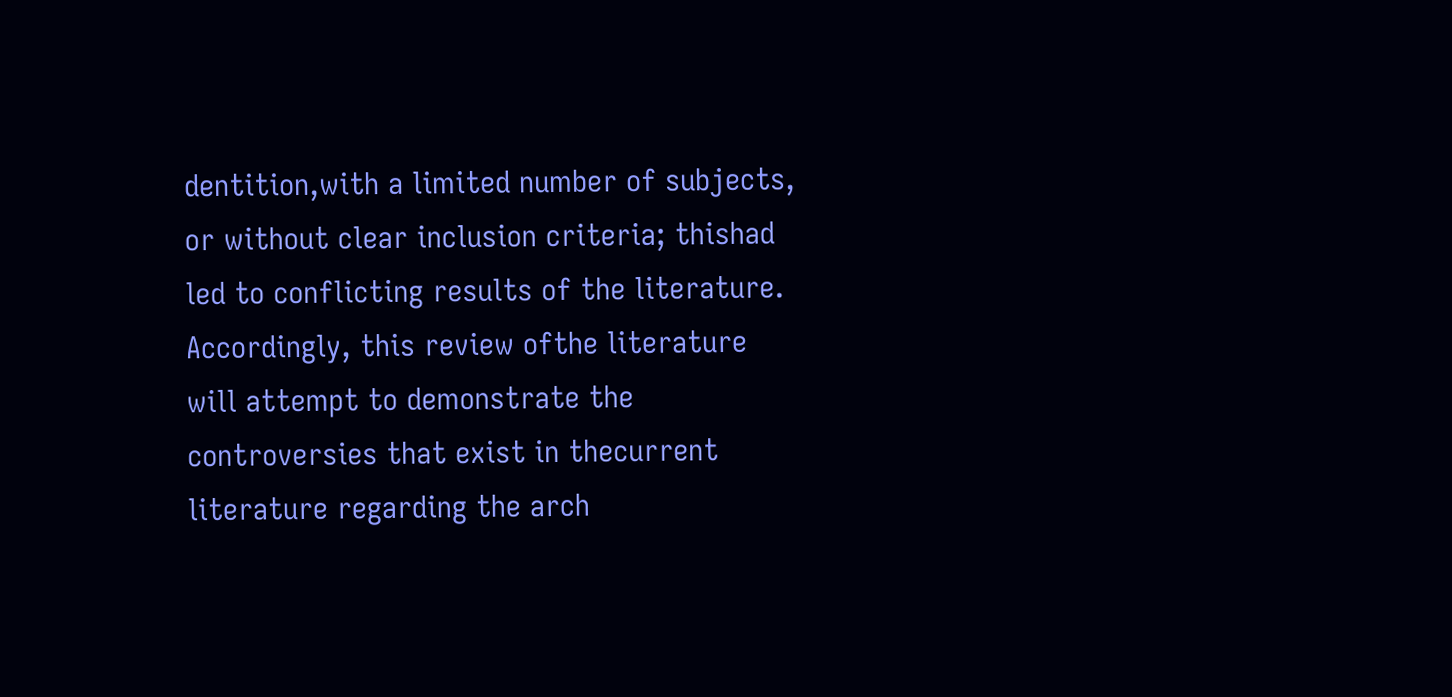dentition,with a limited number of subjects, or without clear inclusion criteria; thishad led to conflicting results of the literature. Accordingly, this review ofthe literature will attempt to demonstrate the controversies that exist in thecurrent literature regarding the arch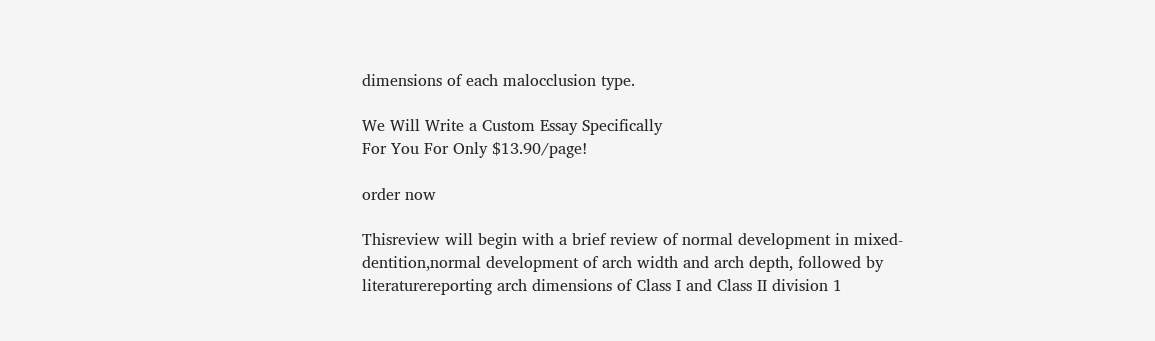dimensions of each malocclusion type.

We Will Write a Custom Essay Specifically
For You For Only $13.90/page!

order now

Thisreview will begin with a brief review of normal development in mixed-dentition,normal development of arch width and arch depth, followed by literaturereporting arch dimensions of Class I and Class II division 1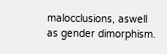malocclusions, aswell as gender dimorphism.